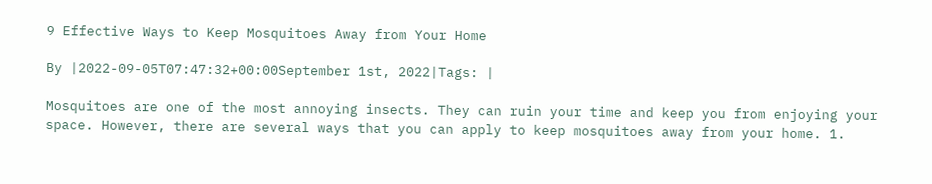9 Effective Ways to Keep Mosquitoes Away from Your Home

By |2022-09-05T07:47:32+00:00September 1st, 2022|Tags: |

Mosquitoes are one of the most annoying insects. They can ruin your time and keep you from enjoying your space. However, there are several ways that you can apply to keep mosquitoes away from your home. 1.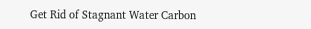Get Rid of Stagnant Water Carbon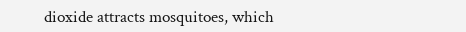dioxide attracts mosquitoes, which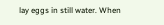lay eggs in still water. When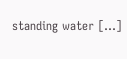standing water [...]